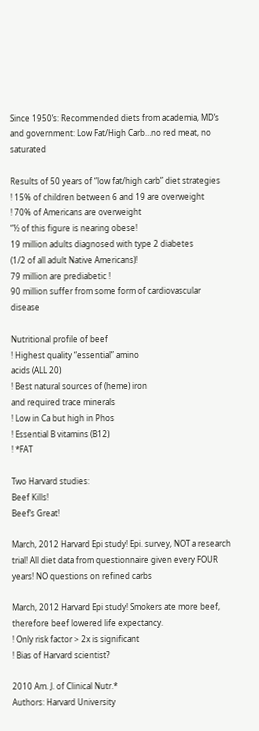Since 1950’s: Recommended diets from academia, MD’s and government: Low Fat/High Carb…no red meat, no saturated

Results of 50 years of “low fat/high carb” diet strategies
! 15% of children between 6 and 19 are overweight
! 70% of Americans are overweight
“½ of this figure is nearing obese!
19 million adults diagnosed with type 2 diabetes
(1/2 of all adult Native Americans)!
79 million are prediabetic !
90 million suffer from some form of cardiovascular disease

Nutritional profile of beef
! Highest quality “essential” amino
acids (ALL 20)
! Best natural sources of (heme) iron
and required trace minerals
! Low in Ca but high in Phos
! Essential B vitamins (B12)
! *FAT

Two Harvard studies:
Beef Kills!
Beef’s Great!

March, 2012 Harvard Epi study! Epi. survey, NOT a research trial! All diet data from questionnaire given every FOUR years! NO questions on refined carbs

March, 2012 Harvard Epi study! Smokers ate more beef, therefore beef lowered life expectancy.
! Only risk factor > 2x is significant
! Bias of Harvard scientist?

2010 Am. J. of Clinical Nutr.*
Authors: Harvard University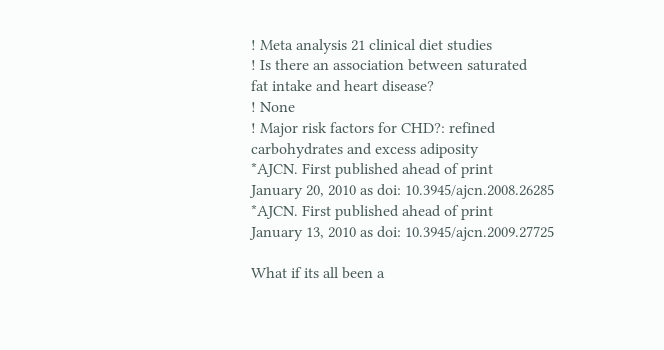! Meta analysis 21 clinical diet studies
! Is there an association between saturated
fat intake and heart disease?
! None
! Major risk factors for CHD?: refined
carbohydrates and excess adiposity
*AJCN. First published ahead of print
January 20, 2010 as doi: 10.3945/ajcn.2008.26285
*AJCN. First published ahead of print
January 13, 2010 as doi: 10.3945/ajcn.2009.27725

What if its all been a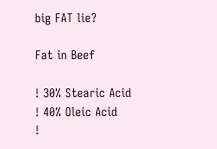big FAT lie?

Fat in Beef

! 30% Stearic Acid
! 40% Oleic Acid
!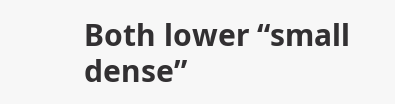Both lower “small dense”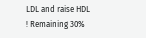LDL and raise HDL
! Remaining 30%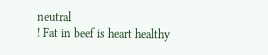neutral
! Fat in beef is heart healthy